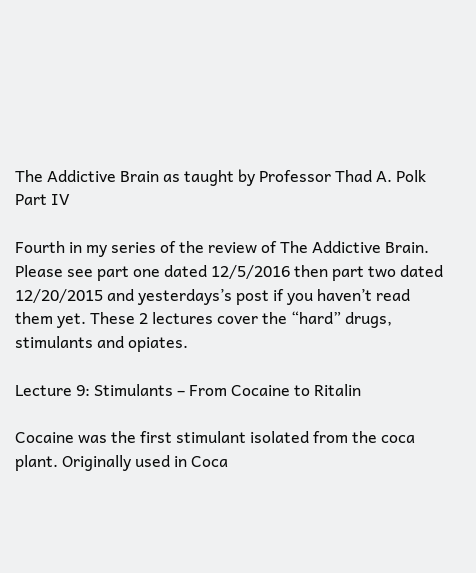The Addictive Brain as taught by Professor Thad A. Polk Part IV

Fourth in my series of the review of The Addictive Brain. Please see part one dated 12/5/2016 then part two dated 12/20/2015 and yesterdays’s post if you haven’t read them yet. These 2 lectures cover the “hard” drugs, stimulants and opiates.

Lecture 9: Stimulants – From Cocaine to Ritalin

Cocaine was the first stimulant isolated from the coca plant. Originally used in Coca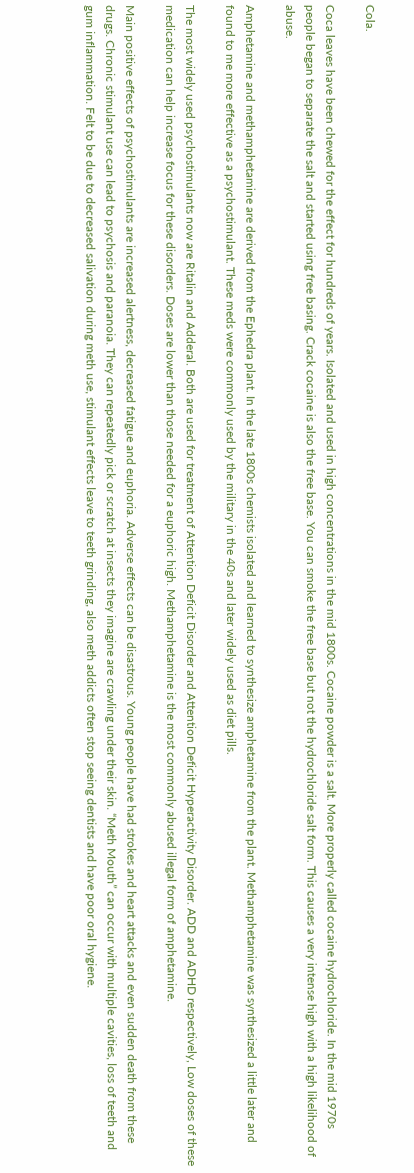Cola.

Coca leaves have been chewed for the effect for hundreds of years. Isolated and used in high concentrations in the mid 1800s. Cocaine powder is a salt. More properly called cocaine hydrochloride. In the mid 1970s people began to separate the salt and started using free basing. Crack cocaine is also the free base. You can smoke the free base but not the hydrochloride salt form. This causes a very intense high with a high likelihood of abuse.

Amphetamine and methamphetamine are derived from the Ephedra plant. In the late 1800s chemists isolated and learned to synthesize amphetamine from the plant. Methamphetamine was synthesized a little later and found to me more effective as a psychostimulant. These meds were commonly used by the military in the 40s and later widely used as diet pills.

The most widely used psychostimulants now are Ritalin and Adderal. Both are used for treatment of Attention Deficit Disorder and Attention Deficit Hyperactivity Disorder. ADD and ADHD respectively, Low doses of these medication can help increase focus for these disorders. Doses are lower than those needed for a euphoric high. Methamphetamine is the most commonly abused illegal form of amphetamine.

Main positive effects of psychostimulants are increased alertness, decreased fatigue and euphoria. Adverse effects can be disastrous. Young people have had strokes and heart attacks and even sudden death from these drugs. Chronic stimulant use can lead to psychosis and paranoia. They can repeatedly pick or scratch at insects they imagine are crawling under their skin. “Meth Mouth” can occur with multiple cavities, loss of teeth and gum inflammation. Felt to be due to decreased salivation during meth use, stimulant effects leave to teeth grinding, also meth addicts often stop seeing dentists and have poor oral hygiene.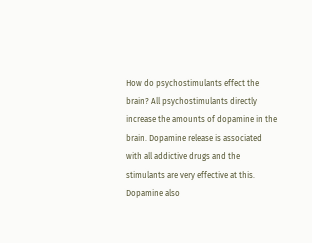How do psychostimulants effect the brain? All psychostimulants directly increase the amounts of dopamine in the brain. Dopamine release is associated with all addictive drugs and the stimulants are very effective at this. Dopamine also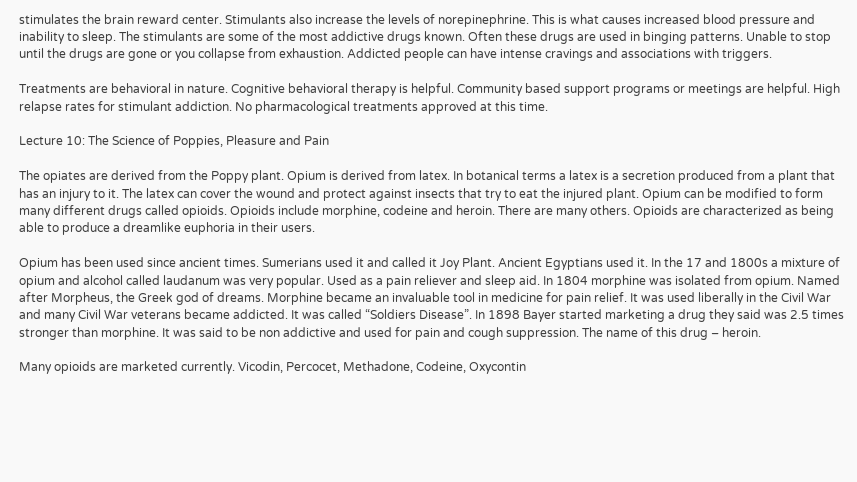stimulates the brain reward center. Stimulants also increase the levels of norepinephrine. This is what causes increased blood pressure and inability to sleep. The stimulants are some of the most addictive drugs known. Often these drugs are used in binging patterns. Unable to stop until the drugs are gone or you collapse from exhaustion. Addicted people can have intense cravings and associations with triggers.

Treatments are behavioral in nature. Cognitive behavioral therapy is helpful. Community based support programs or meetings are helpful. High relapse rates for stimulant addiction. No pharmacological treatments approved at this time.

Lecture 10: The Science of Poppies, Pleasure and Pain

The opiates are derived from the Poppy plant. Opium is derived from latex. In botanical terms a latex is a secretion produced from a plant that has an injury to it. The latex can cover the wound and protect against insects that try to eat the injured plant. Opium can be modified to form many different drugs called opioids. Opioids include morphine, codeine and heroin. There are many others. Opioids are characterized as being able to produce a dreamlike euphoria in their users.

Opium has been used since ancient times. Sumerians used it and called it Joy Plant. Ancient Egyptians used it. In the 17 and 1800s a mixture of opium and alcohol called laudanum was very popular. Used as a pain reliever and sleep aid. In 1804 morphine was isolated from opium. Named after Morpheus, the Greek god of dreams. Morphine became an invaluable tool in medicine for pain relief. It was used liberally in the Civil War and many Civil War veterans became addicted. It was called “Soldiers Disease”. In 1898 Bayer started marketing a drug they said was 2.5 times stronger than morphine. It was said to be non addictive and used for pain and cough suppression. The name of this drug – heroin.

Many opioids are marketed currently. Vicodin, Percocet, Methadone, Codeine, Oxycontin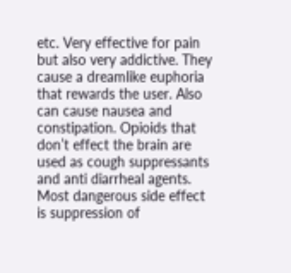etc. Very effective for pain but also very addictive. They cause a dreamlike euphoria that rewards the user. Also can cause nausea and constipation. Opioids that don’t effect the brain are used as cough suppressants and anti diarrheal agents. Most dangerous side effect is suppression of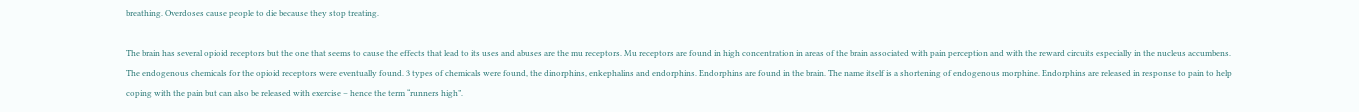breathing. Overdoses cause people to die because they stop treating.

The brain has several opioid receptors but the one that seems to cause the effects that lead to its uses and abuses are the mu receptors. Mu receptors are found in high concentration in areas of the brain associated with pain perception and with the reward circuits especially in the nucleus accumbens. The endogenous chemicals for the opioid receptors were eventually found. 3 types of chemicals were found, the dinorphins, enkephalins and endorphins. Endorphins are found in the brain. The name itself is a shortening of endogenous morphine. Endorphins are released in response to pain to help coping with the pain but can also be released with exercise – hence the term “runners high”.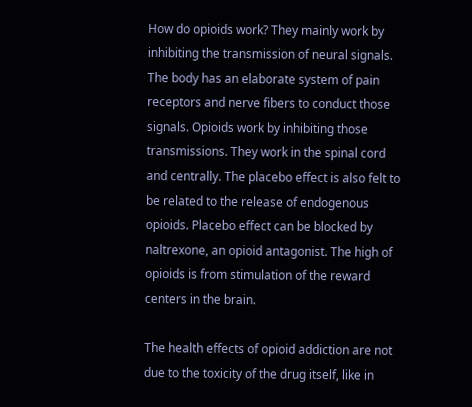How do opioids work? They mainly work by inhibiting the transmission of neural signals. The body has an elaborate system of pain receptors and nerve fibers to conduct those signals. Opioids work by inhibiting those transmissions. They work in the spinal cord and centrally. The placebo effect is also felt to be related to the release of endogenous opioids. Placebo effect can be blocked by naltrexone, an opioid antagonist. The high of opioids is from stimulation of the reward centers in the brain.

The health effects of opioid addiction are not due to the toxicity of the drug itself, like in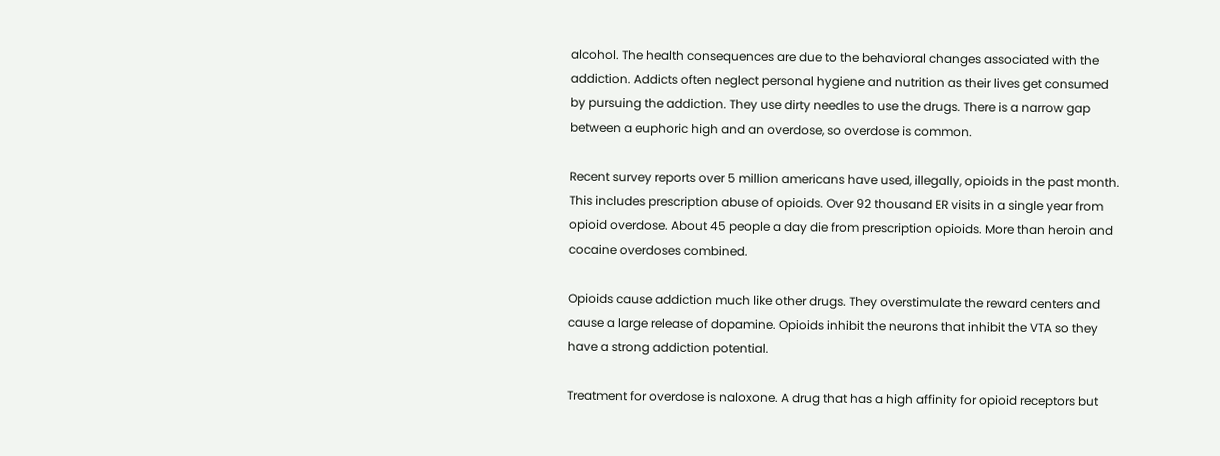alcohol. The health consequences are due to the behavioral changes associated with the addiction. Addicts often neglect personal hygiene and nutrition as their lives get consumed by pursuing the addiction. They use dirty needles to use the drugs. There is a narrow gap between a euphoric high and an overdose, so overdose is common.

Recent survey reports over 5 million americans have used, illegally, opioids in the past month. This includes prescription abuse of opioids. Over 92 thousand ER visits in a single year from opioid overdose. About 45 people a day die from prescription opioids. More than heroin and cocaine overdoses combined.

Opioids cause addiction much like other drugs. They overstimulate the reward centers and cause a large release of dopamine. Opioids inhibit the neurons that inhibit the VTA so they have a strong addiction potential.

Treatment for overdose is naloxone. A drug that has a high affinity for opioid receptors but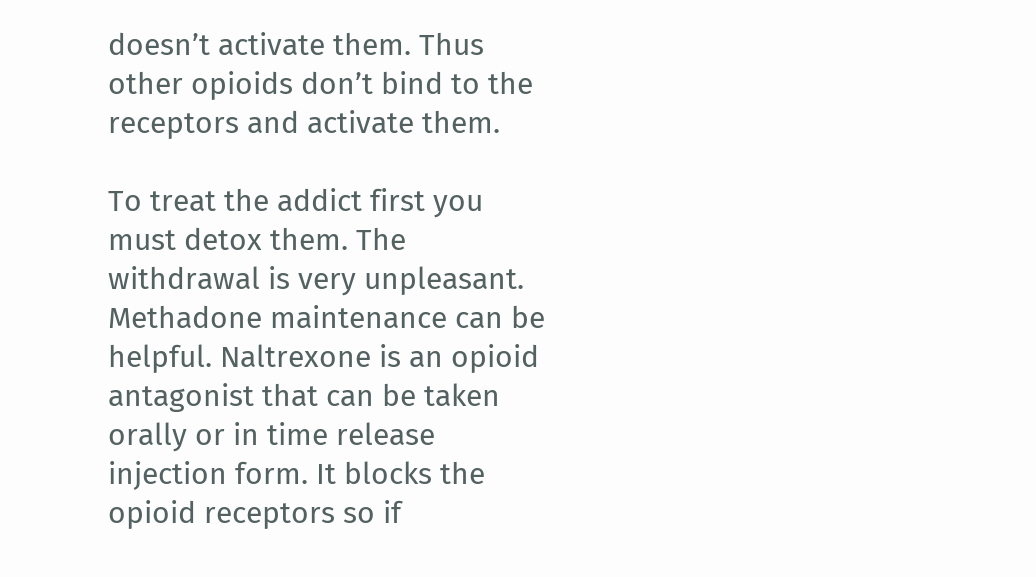doesn’t activate them. Thus other opioids don’t bind to the receptors and activate them.

To treat the addict first you must detox them. The withdrawal is very unpleasant. Methadone maintenance can be helpful. Naltrexone is an opioid antagonist that can be taken orally or in time release injection form. It blocks the opioid receptors so if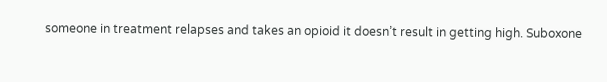someone in treatment relapses and takes an opioid it doesn’t result in getting high. Suboxone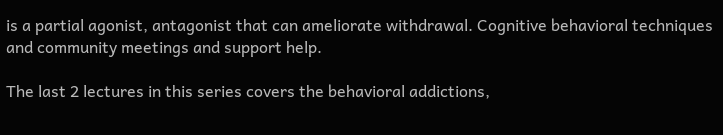is a partial agonist, antagonist that can ameliorate withdrawal. Cognitive behavioral techniques and community meetings and support help.

The last 2 lectures in this series covers the behavioral addictions,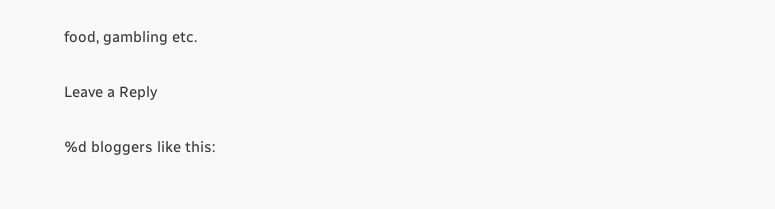food, gambling etc.

Leave a Reply

%d bloggers like this: